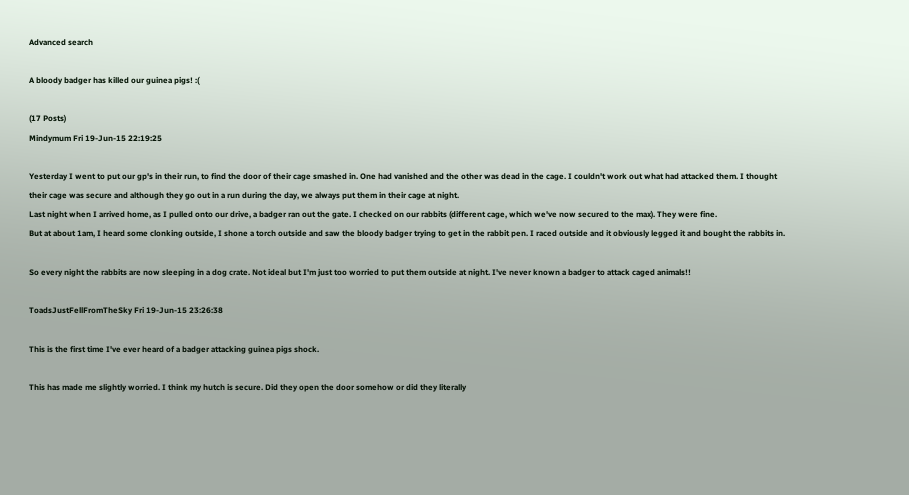Advanced search

A bloody badger has killed our guinea pigs! :(

(17 Posts)
Mindymum Fri 19-Jun-15 22:19:25

Yesterday I went to put our gp's in their run, to find the door of their cage smashed in. One had vanished and the other was dead in the cage. I couldn't work out what had attacked them. I thought their cage was secure and although they go out in a run during the day, we always put them in their cage at night.
Last night when I arrived home, as I pulled onto our drive, a badger ran out the gate. I checked on our rabbits (different cage, which we've now secured to the max). They were fine.
But at about 1am, I heard some clonking outside, I shone a torch outside and saw the bloody badger trying to get in the rabbit pen. I raced outside and it obviously legged it and bought the rabbits in.

So every night the rabbits are now sleeping in a dog crate. Not ideal but I'm just too worried to put them outside at night. I've never known a badger to attack caged animals!!

ToadsJustFellFromTheSky Fri 19-Jun-15 23:26:38

This is the first time I've ever heard of a badger attacking guinea pigs shock.

This has made me slightly worried. I think my hutch is secure. Did they open the door somehow or did they literally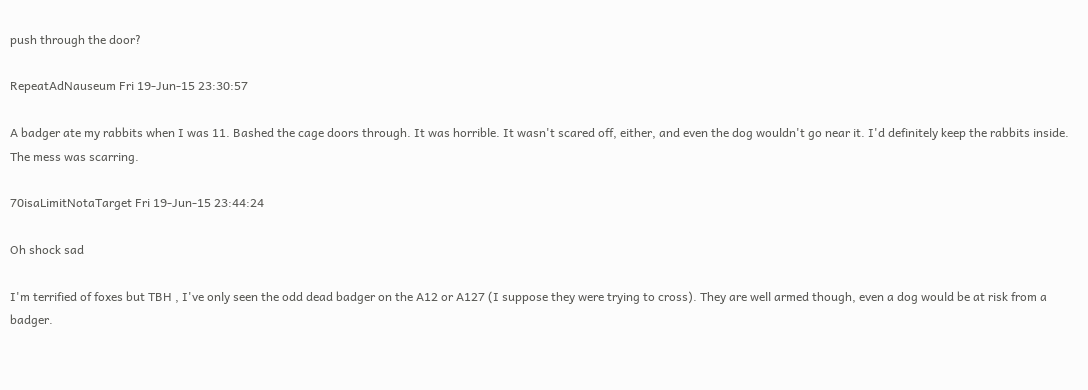push through the door?

RepeatAdNauseum Fri 19-Jun-15 23:30:57

A badger ate my rabbits when I was 11. Bashed the cage doors through. It was horrible. It wasn't scared off, either, and even the dog wouldn't go near it. I'd definitely keep the rabbits inside. The mess was scarring.

70isaLimitNotaTarget Fri 19-Jun-15 23:44:24

Oh shock sad

I'm terrified of foxes but TBH , I've only seen the odd dead badger on the A12 or A127 (I suppose they were trying to cross). They are well armed though, even a dog would be at risk from a badger.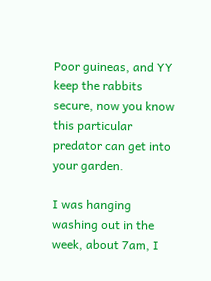Poor guineas, and YY keep the rabbits secure, now you know this particular predator can get into your garden.

I was hanging washing out in the week, about 7am, I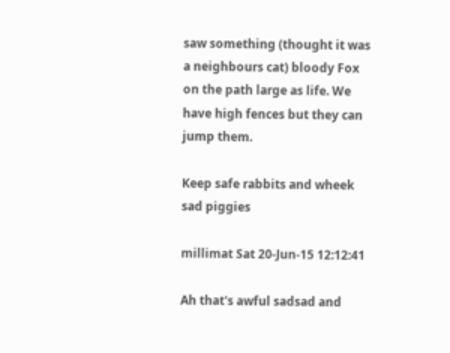saw something (thought it was a neighbours cat) bloody Fox on the path large as life. We have high fences but they can jump them.

Keep safe rabbits and wheek sad piggies

millimat Sat 20-Jun-15 12:12:41

Ah that's awful sadsad and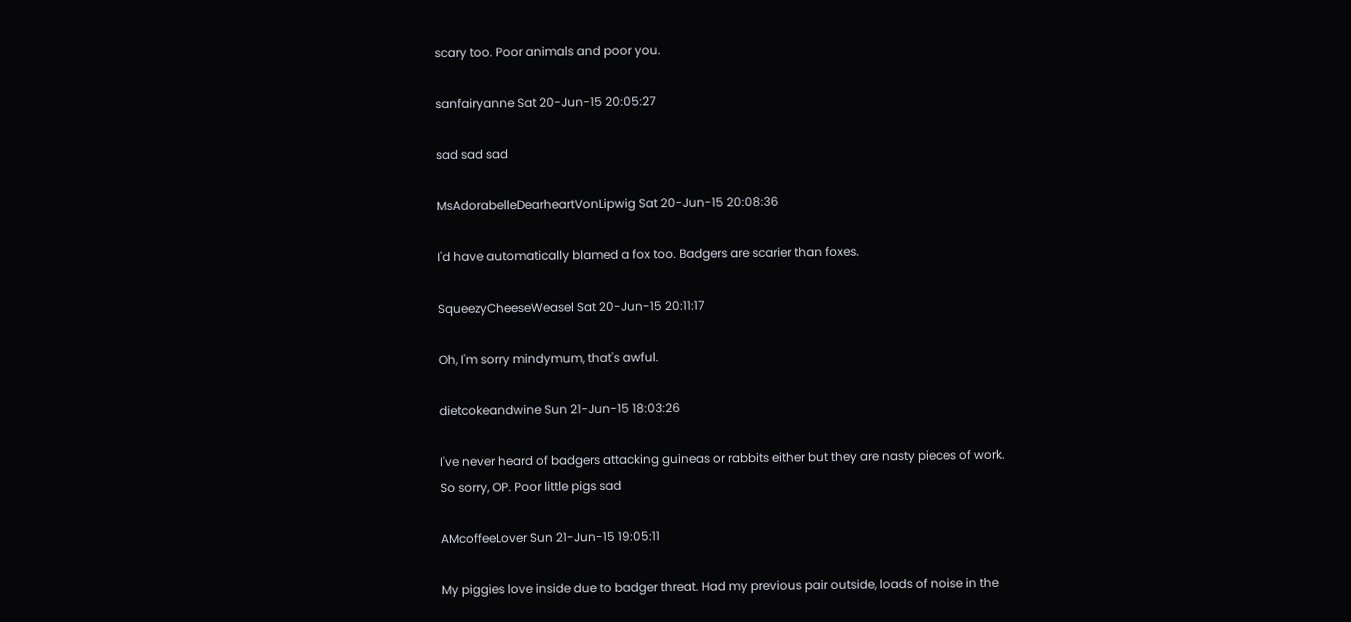scary too. Poor animals and poor you.

sanfairyanne Sat 20-Jun-15 20:05:27

sad sad sad

MsAdorabelleDearheartVonLipwig Sat 20-Jun-15 20:08:36

I'd have automatically blamed a fox too. Badgers are scarier than foxes.

SqueezyCheeseWeasel Sat 20-Jun-15 20:11:17

Oh, I'm sorry mindymum, that's awful.

dietcokeandwine Sun 21-Jun-15 18:03:26

I've never heard of badgers attacking guineas or rabbits either but they are nasty pieces of work. So sorry, OP. Poor little pigs sad

AMcoffeeLover Sun 21-Jun-15 19:05:11

My piggies love inside due to badger threat. Had my previous pair outside, loads of noise in the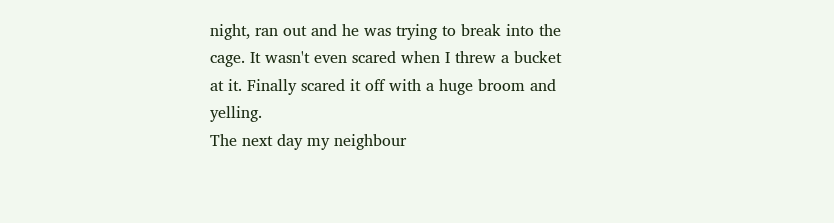night, ran out and he was trying to break into the cage. It wasn't even scared when I threw a bucket at it. Finally scared it off with a huge broom and yelling.
The next day my neighbour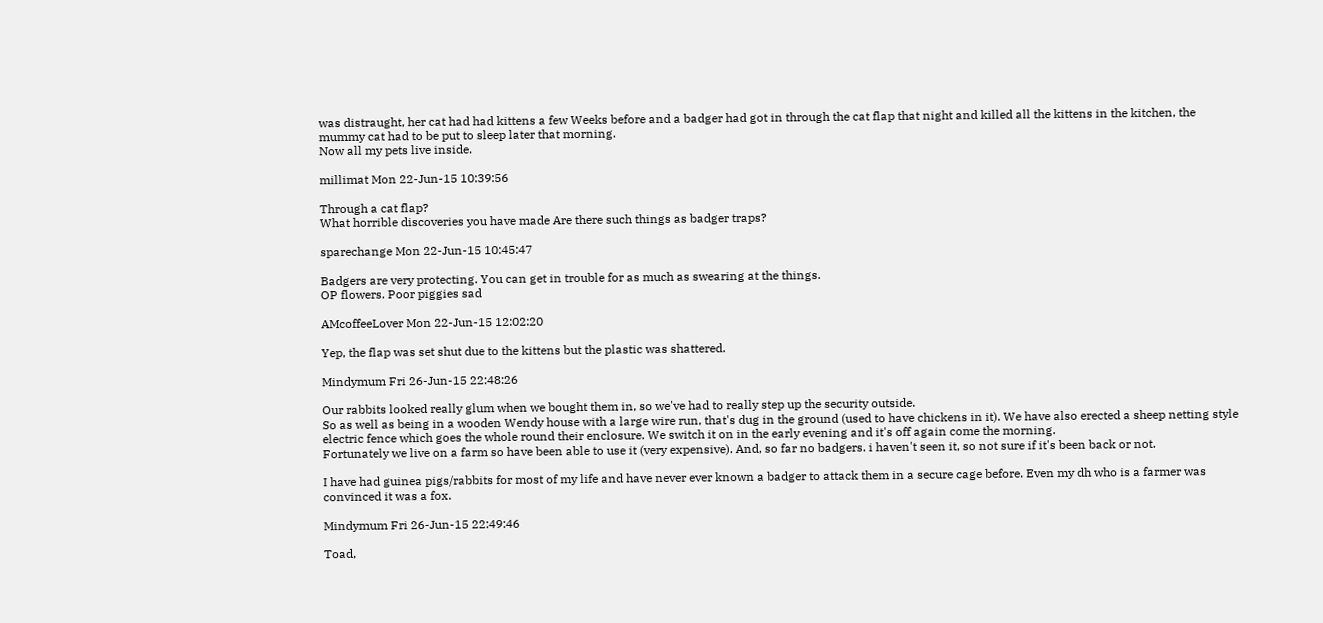was distraught, her cat had had kittens a few Weeks before and a badger had got in through the cat flap that night and killed all the kittens in the kitchen, the mummy cat had to be put to sleep later that morning.
Now all my pets live inside.

millimat Mon 22-Jun-15 10:39:56

Through a cat flap?
What horrible discoveries you have made Are there such things as badger traps?

sparechange Mon 22-Jun-15 10:45:47

Badgers are very protecting. You can get in trouble for as much as swearing at the things.
OP flowers. Poor piggies sad

AMcoffeeLover Mon 22-Jun-15 12:02:20

Yep, the flap was set shut due to the kittens but the plastic was shattered.

Mindymum Fri 26-Jun-15 22:48:26

Our rabbits looked really glum when we bought them in, so we've had to really step up the security outside.
So as well as being in a wooden Wendy house with a large wire run, that's dug in the ground (used to have chickens in it). We have also erected a sheep netting style electric fence which goes the whole round their enclosure. We switch it on in the early evening and it's off again come the morning.
Fortunately we live on a farm so have been able to use it (very expensive). And, so far no badgers. i haven't seen it, so not sure if it's been back or not.

I have had guinea pigs/rabbits for most of my life and have never ever known a badger to attack them in a secure cage before. Even my dh who is a farmer was convinced it was a fox.

Mindymum Fri 26-Jun-15 22:49:46

Toad,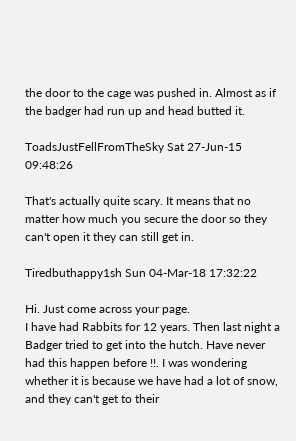the door to the cage was pushed in. Almost as if the badger had run up and head butted it.

ToadsJustFellFromTheSky Sat 27-Jun-15 09:48:26

That's actually quite scary. It means that no matter how much you secure the door so they can't open it they can still get in.

Tiredbuthappy1sh Sun 04-Mar-18 17:32:22

Hi. Just come across your page.
I have had Rabbits for 12 years. Then last night a Badger tried to get into the hutch. Have never had this happen before !!. I was wondering whether it is because we have had a lot of snow, and they can't get to their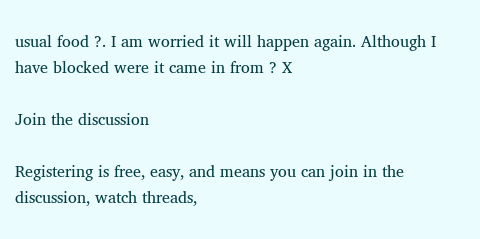usual food ?. I am worried it will happen again. Although I have blocked were it came in from ? X

Join the discussion

Registering is free, easy, and means you can join in the discussion, watch threads,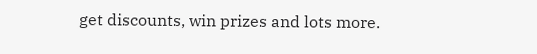get discounts, win prizes and lots more.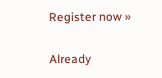Register now »

Already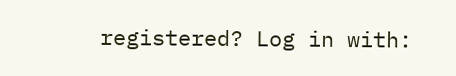registered? Log in with: